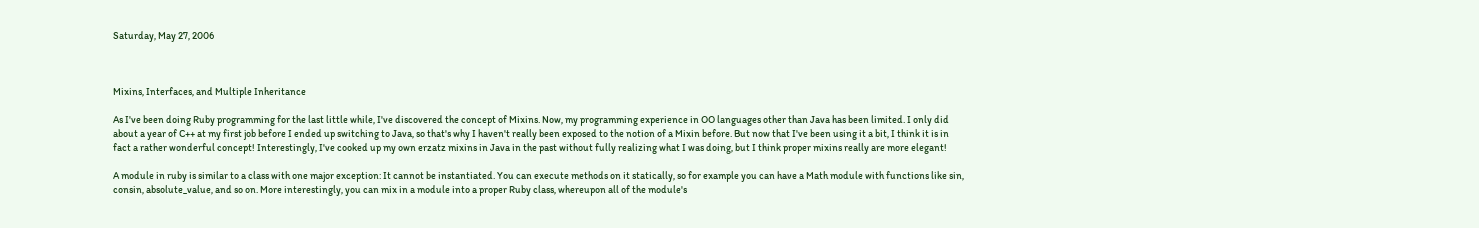Saturday, May 27, 2006



Mixins, Interfaces, and Multiple Inheritance

As I've been doing Ruby programming for the last little while, I've discovered the concept of Mixins. Now, my programming experience in OO languages other than Java has been limited. I only did about a year of C++ at my first job before I ended up switching to Java, so that's why I haven't really been exposed to the notion of a Mixin before. But now that I've been using it a bit, I think it is in fact a rather wonderful concept! Interestingly, I've cooked up my own erzatz mixins in Java in the past without fully realizing what I was doing, but I think proper mixins really are more elegant!

A module in ruby is similar to a class with one major exception: It cannot be instantiated. You can execute methods on it statically, so for example you can have a Math module with functions like sin, consin, absolute_value, and so on. More interestingly, you can mix in a module into a proper Ruby class, whereupon all of the module's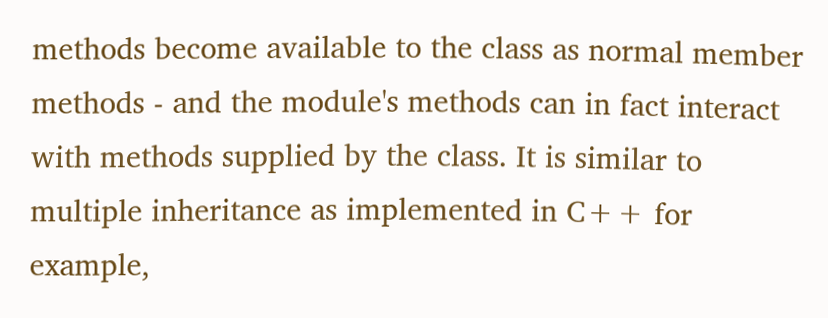methods become available to the class as normal member methods - and the module's methods can in fact interact with methods supplied by the class. It is similar to multiple inheritance as implemented in C++ for example,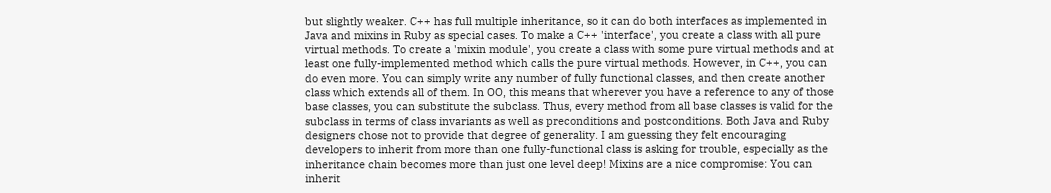but slightly weaker. C++ has full multiple inheritance, so it can do both interfaces as implemented in Java and mixins in Ruby as special cases. To make a C++ 'interface', you create a class with all pure virtual methods. To create a 'mixin module', you create a class with some pure virtual methods and at least one fully-implemented method which calls the pure virtual methods. However, in C++, you can do even more. You can simply write any number of fully functional classes, and then create another class which extends all of them. In OO, this means that wherever you have a reference to any of those base classes, you can substitute the subclass. Thus, every method from all base classes is valid for the subclass in terms of class invariants as well as preconditions and postconditions. Both Java and Ruby designers chose not to provide that degree of generality. I am guessing they felt encouraging developers to inherit from more than one fully-functional class is asking for trouble, especially as the inheritance chain becomes more than just one level deep! Mixins are a nice compromise: You can inherit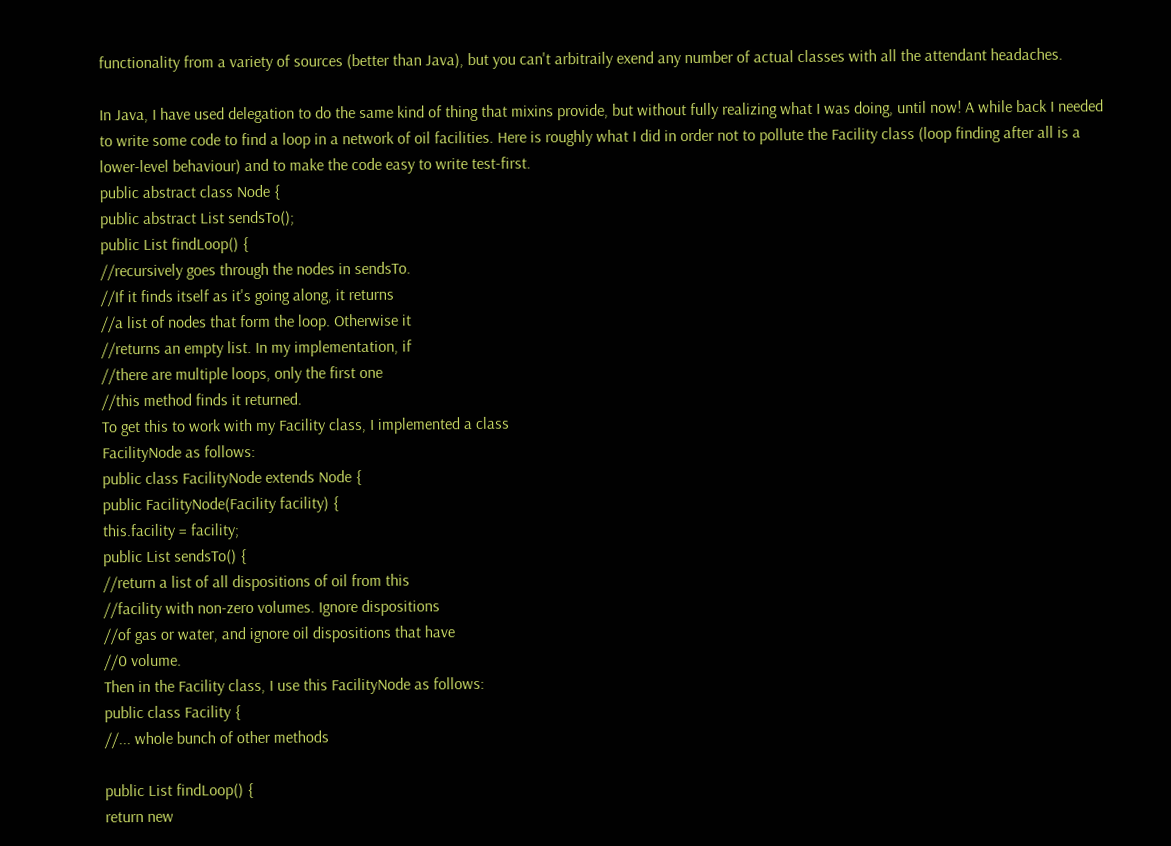functionality from a variety of sources (better than Java), but you can't arbitraily exend any number of actual classes with all the attendant headaches.

In Java, I have used delegation to do the same kind of thing that mixins provide, but without fully realizing what I was doing, until now! A while back I needed to write some code to find a loop in a network of oil facilities. Here is roughly what I did in order not to pollute the Facility class (loop finding after all is a lower-level behaviour) and to make the code easy to write test-first.
public abstract class Node {
public abstract List sendsTo();
public List findLoop() {
//recursively goes through the nodes in sendsTo.
//If it finds itself as it's going along, it returns
//a list of nodes that form the loop. Otherwise it
//returns an empty list. In my implementation, if
//there are multiple loops, only the first one
//this method finds it returned.
To get this to work with my Facility class, I implemented a class
FacilityNode as follows:
public class FacilityNode extends Node {
public FacilityNode(Facility facility) {
this.facility = facility;
public List sendsTo() {
//return a list of all dispositions of oil from this
//facility with non-zero volumes. Ignore dispositions
//of gas or water, and ignore oil dispositions that have
//0 volume.
Then in the Facility class, I use this FacilityNode as follows:
public class Facility {
//... whole bunch of other methods

public List findLoop() {
return new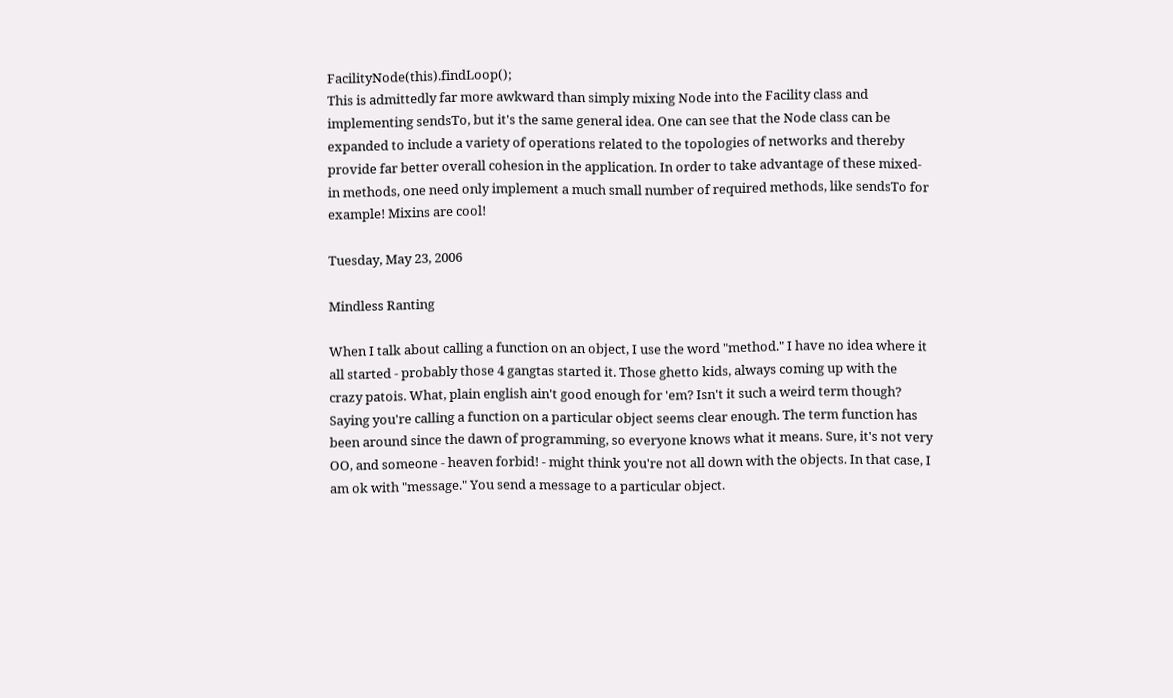FacilityNode(this).findLoop();
This is admittedly far more awkward than simply mixing Node into the Facility class and implementing sendsTo, but it's the same general idea. One can see that the Node class can be expanded to include a variety of operations related to the topologies of networks and thereby provide far better overall cohesion in the application. In order to take advantage of these mixed-in methods, one need only implement a much small number of required methods, like sendsTo for example! Mixins are cool!

Tuesday, May 23, 2006

Mindless Ranting

When I talk about calling a function on an object, I use the word "method." I have no idea where it all started - probably those 4 gangtas started it. Those ghetto kids, always coming up with the crazy patois. What, plain english ain't good enough for 'em? Isn't it such a weird term though? Saying you're calling a function on a particular object seems clear enough. The term function has been around since the dawn of programming, so everyone knows what it means. Sure, it's not very OO, and someone - heaven forbid! - might think you're not all down with the objects. In that case, I am ok with "message." You send a message to a particular object.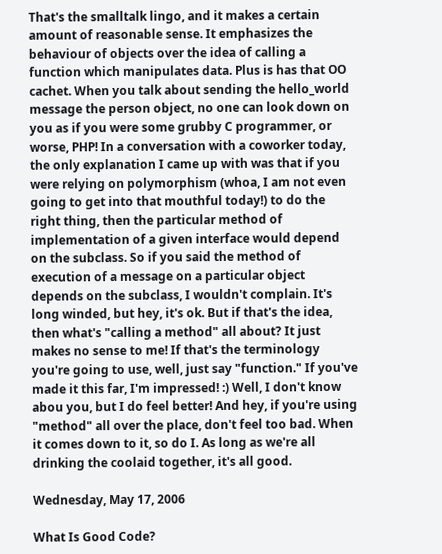That's the smalltalk lingo, and it makes a certain amount of reasonable sense. It emphasizes the behaviour of objects over the idea of calling a function which manipulates data. Plus is has that OO cachet. When you talk about sending the hello_world message the person object, no one can look down on you as if you were some grubby C programmer, or worse, PHP! In a conversation with a coworker today, the only explanation I came up with was that if you were relying on polymorphism (whoa, I am not even going to get into that mouthful today!) to do the right thing, then the particular method of implementation of a given interface would depend on the subclass. So if you said the method of execution of a message on a particular object depends on the subclass, I wouldn't complain. It's long winded, but hey, it's ok. But if that's the idea, then what's "calling a method" all about? It just makes no sense to me! If that's the terminology you're going to use, well, just say "function." If you've made it this far, I'm impressed! :) Well, I don't know abou you, but I do feel better! And hey, if you're using "method" all over the place, don't feel too bad. When it comes down to it, so do I. As long as we're all drinking the coolaid together, it's all good.

Wednesday, May 17, 2006

What Is Good Code?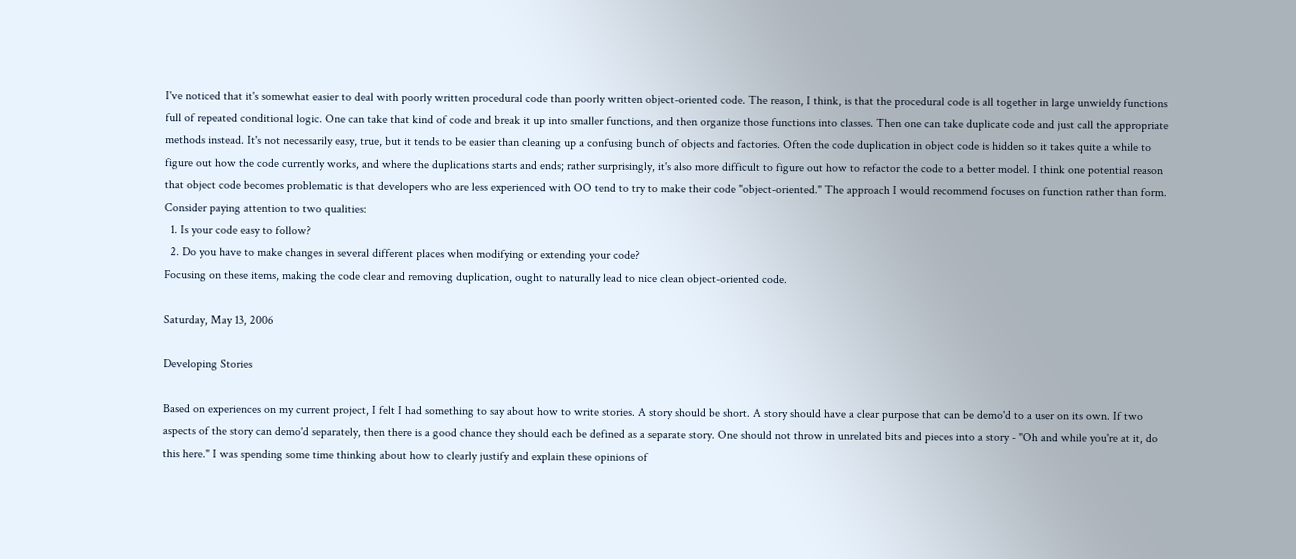I've noticed that it's somewhat easier to deal with poorly written procedural code than poorly written object-oriented code. The reason, I think, is that the procedural code is all together in large unwieldy functions full of repeated conditional logic. One can take that kind of code and break it up into smaller functions, and then organize those functions into classes. Then one can take duplicate code and just call the appropriate methods instead. It's not necessarily easy, true, but it tends to be easier than cleaning up a confusing bunch of objects and factories. Often the code duplication in object code is hidden so it takes quite a while to figure out how the code currently works, and where the duplications starts and ends; rather surprisingly, it's also more difficult to figure out how to refactor the code to a better model. I think one potential reason that object code becomes problematic is that developers who are less experienced with OO tend to try to make their code "object-oriented." The approach I would recommend focuses on function rather than form. Consider paying attention to two qualities:
  1. Is your code easy to follow?
  2. Do you have to make changes in several different places when modifying or extending your code?
Focusing on these items, making the code clear and removing duplication, ought to naturally lead to nice clean object-oriented code.

Saturday, May 13, 2006

Developing Stories

Based on experiences on my current project, I felt I had something to say about how to write stories. A story should be short. A story should have a clear purpose that can be demo'd to a user on its own. If two aspects of the story can demo'd separately, then there is a good chance they should each be defined as a separate story. One should not throw in unrelated bits and pieces into a story - "Oh and while you're at it, do this here." I was spending some time thinking about how to clearly justify and explain these opinions of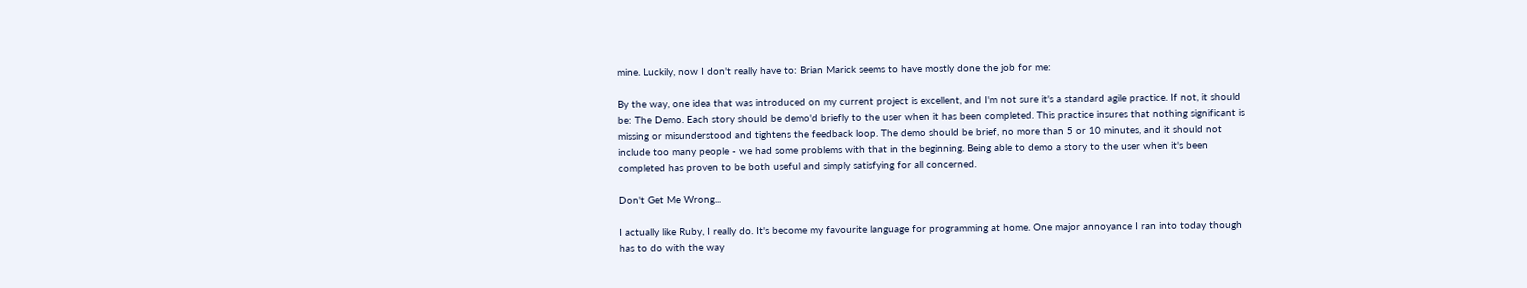mine. Luckily, now I don't really have to: Brian Marick seems to have mostly done the job for me:

By the way, one idea that was introduced on my current project is excellent, and I'm not sure it's a standard agile practice. If not, it should be: The Demo. Each story should be demo'd briefly to the user when it has been completed. This practice insures that nothing significant is missing or misunderstood and tightens the feedback loop. The demo should be brief, no more than 5 or 10 minutes, and it should not include too many people - we had some problems with that in the beginning. Being able to demo a story to the user when it's been completed has proven to be both useful and simply satisfying for all concerned.

Don't Get Me Wrong...

I actually like Ruby, I really do. It's become my favourite language for programming at home. One major annoyance I ran into today though has to do with the way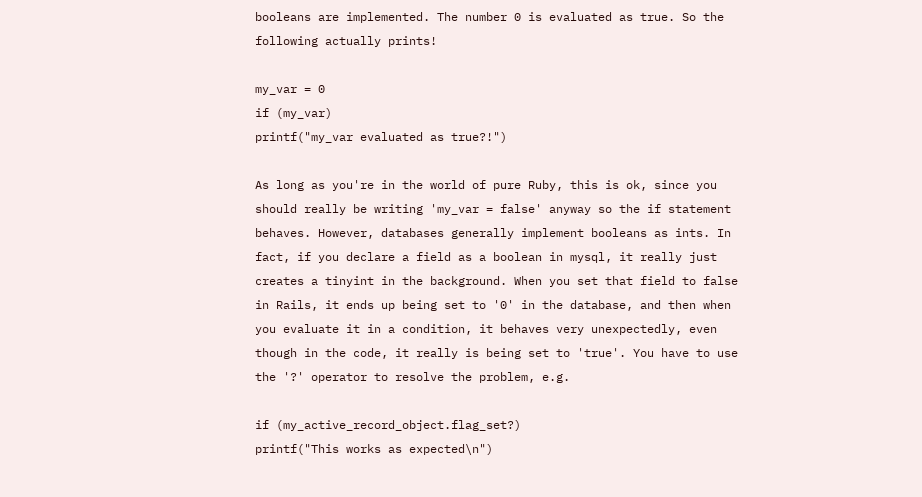booleans are implemented. The number 0 is evaluated as true. So the following actually prints!

my_var = 0
if (my_var)
printf("my_var evaluated as true?!")

As long as you're in the world of pure Ruby, this is ok, since you should really be writing 'my_var = false' anyway so the if statement behaves. However, databases generally implement booleans as ints. In fact, if you declare a field as a boolean in mysql, it really just creates a tinyint in the background. When you set that field to false in Rails, it ends up being set to '0' in the database, and then when you evaluate it in a condition, it behaves very unexpectedly, even though in the code, it really is being set to 'true'. You have to use the '?' operator to resolve the problem, e.g.

if (my_active_record_object.flag_set?)
printf("This works as expected\n")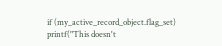if (my_active_record_object.flag_set)
printf("This doesn't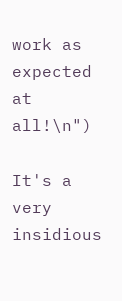work as expected at all!\n")

It's a very insidious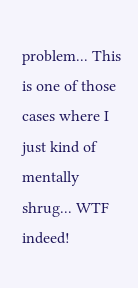problem... This is one of those cases where I just kind of mentally shrug... WTF indeed!